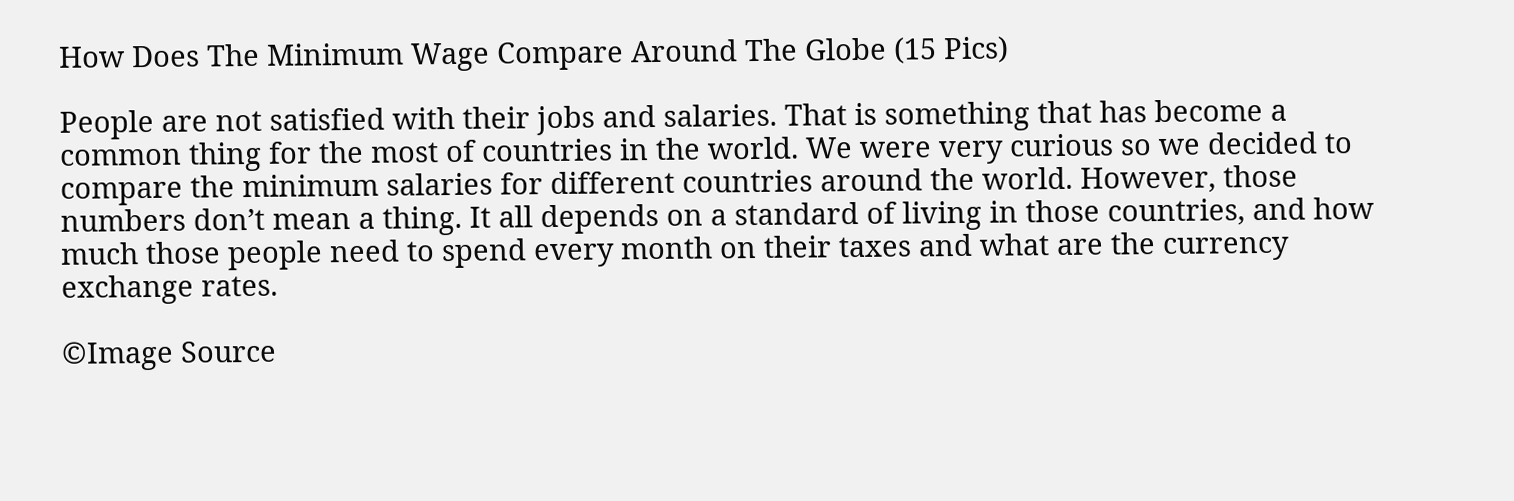How Does The Minimum Wage Compare Around The Globe (15 Pics)

People are not satisfied with their jobs and salaries. That is something that has become a common thing for the most of countries in the world. We were very curious so we decided to compare the minimum salaries for different countries around the world. However, those numbers don’t mean a thing. It all depends on a standard of living in those countries, and how much those people need to spend every month on their taxes and what are the currency exchange rates.

©Image Source